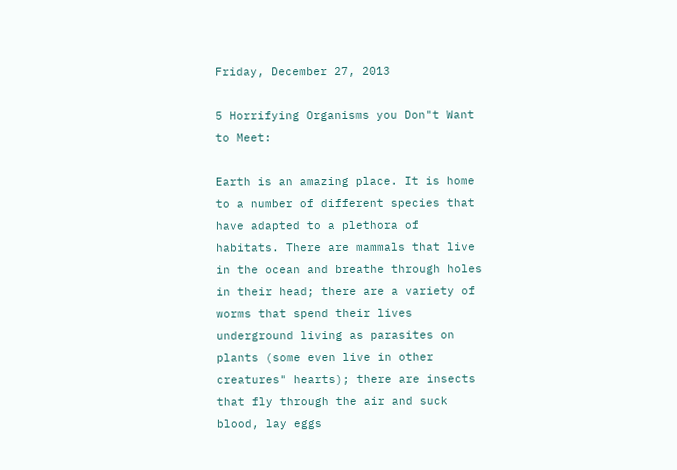Friday, December 27, 2013

5 Horrifying Organisms you Don"t Want to Meet:

Earth is an amazing place. It is home to a number of different species that have adapted to a plethora of habitats. There are mammals that live in the ocean and breathe through holes in their head; there are a variety of worms that spend their lives underground living as parasites on plants (some even live in other creatures" hearts); there are insects that fly through the air and suck blood, lay eggs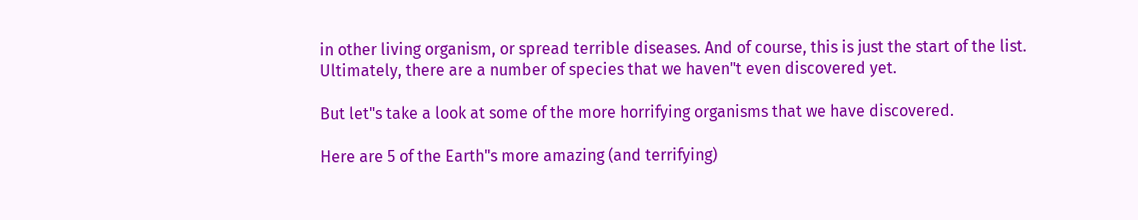in other living organism, or spread terrible diseases. And of course, this is just the start of the list. Ultimately, there are a number of species that we haven"t even discovered yet.

But let"s take a look at some of the more horrifying organisms that we have discovered.

Here are 5 of the Earth"s more amazing (and terrifying)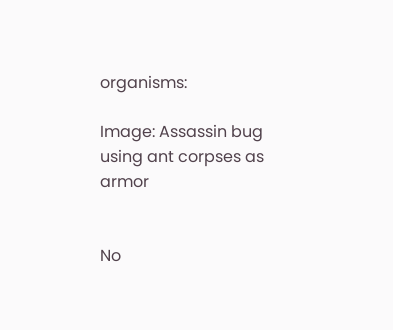organisms:

Image: Assassin bug using ant corpses as armor


No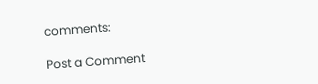comments:

Post a Comment